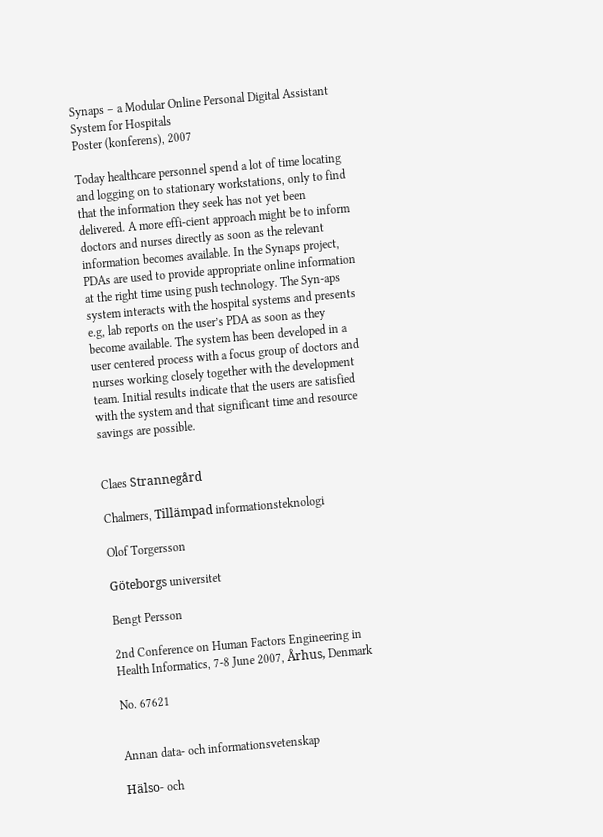Synaps – a Modular Online Personal Digital Assistant System for Hospitals
Poster (konferens), 2007

Today healthcare personnel spend a lot of time locating and logging on to stationary workstations, only to find that the information they seek has not yet been delivered. A more effi-cient approach might be to inform doctors and nurses directly as soon as the relevant information becomes available. In the Synaps project, PDAs are used to provide appropriate online information at the right time using push technology. The Syn-aps system interacts with the hospital systems and presents e.g, lab reports on the user’s PDA as soon as they become available. The system has been developed in a user centered process with a focus group of doctors and nurses working closely together with the development team. Initial results indicate that the users are satisfied with the system and that significant time and resource savings are possible.


Claes Strannegård

Chalmers, Tillämpad informationsteknologi

Olof Torgersson

Göteborgs universitet

Bengt Persson

2nd Conference on Human Factors Engineering in Health Informatics, 7-8 June 2007, Århus, Denmark

No. 67621


Annan data- och informationsvetenskap

Hälso- och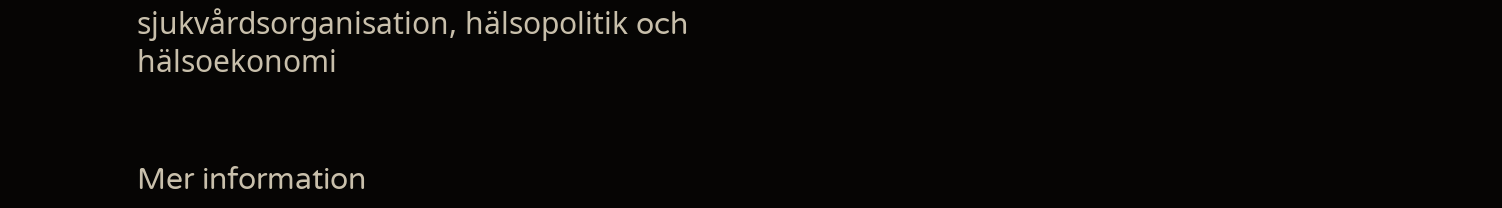sjukvårdsorganisation, hälsopolitik och hälsoekonomi


Mer information